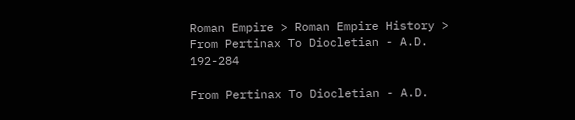Roman Empire > Roman Empire History > From Pertinax To Diocletian - A.D. 192-284

From Pertinax To Diocletian - A.D.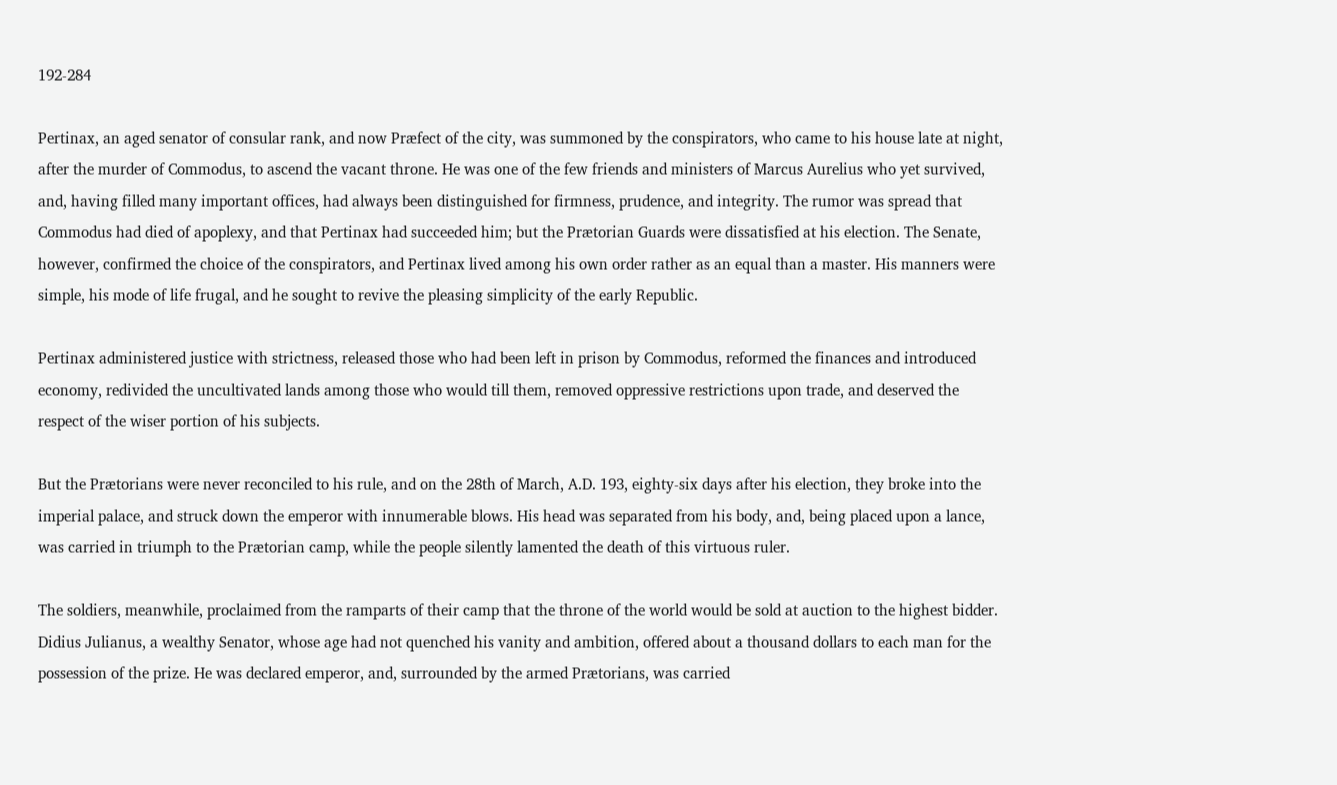192-284

Pertinax, an aged senator of consular rank, and now Præfect of the city, was summoned by the conspirators, who came to his house late at night, after the murder of Commodus, to ascend the vacant throne. He was one of the few friends and ministers of Marcus Aurelius who yet survived, and, having filled many important offices, had always been distinguished for firmness, prudence, and integrity. The rumor was spread that Commodus had died of apoplexy, and that Pertinax had succeeded him; but the Prætorian Guards were dissatisfied at his election. The Senate, however, confirmed the choice of the conspirators, and Pertinax lived among his own order rather as an equal than a master. His manners were simple, his mode of life frugal, and he sought to revive the pleasing simplicity of the early Republic.

Pertinax administered justice with strictness, released those who had been left in prison by Commodus, reformed the finances and introduced economy, redivided the uncultivated lands among those who would till them, removed oppressive restrictions upon trade, and deserved the respect of the wiser portion of his subjects.

But the Prætorians were never reconciled to his rule, and on the 28th of March, A.D. 193, eighty-six days after his election, they broke into the imperial palace, and struck down the emperor with innumerable blows. His head was separated from his body, and, being placed upon a lance, was carried in triumph to the Prætorian camp, while the people silently lamented the death of this virtuous ruler.

The soldiers, meanwhile, proclaimed from the ramparts of their camp that the throne of the world would be sold at auction to the highest bidder. Didius Julianus, a wealthy Senator, whose age had not quenched his vanity and ambition, offered about a thousand dollars to each man for the possession of the prize. He was declared emperor, and, surrounded by the armed Prætorians, was carried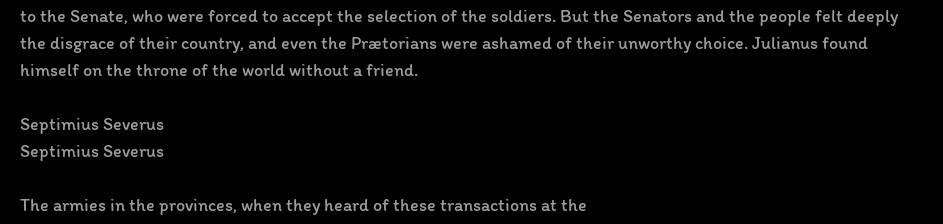to the Senate, who were forced to accept the selection of the soldiers. But the Senators and the people felt deeply the disgrace of their country, and even the Prætorians were ashamed of their unworthy choice. Julianus found himself on the throne of the world without a friend.

Septimius Severus
Septimius Severus

The armies in the provinces, when they heard of these transactions at the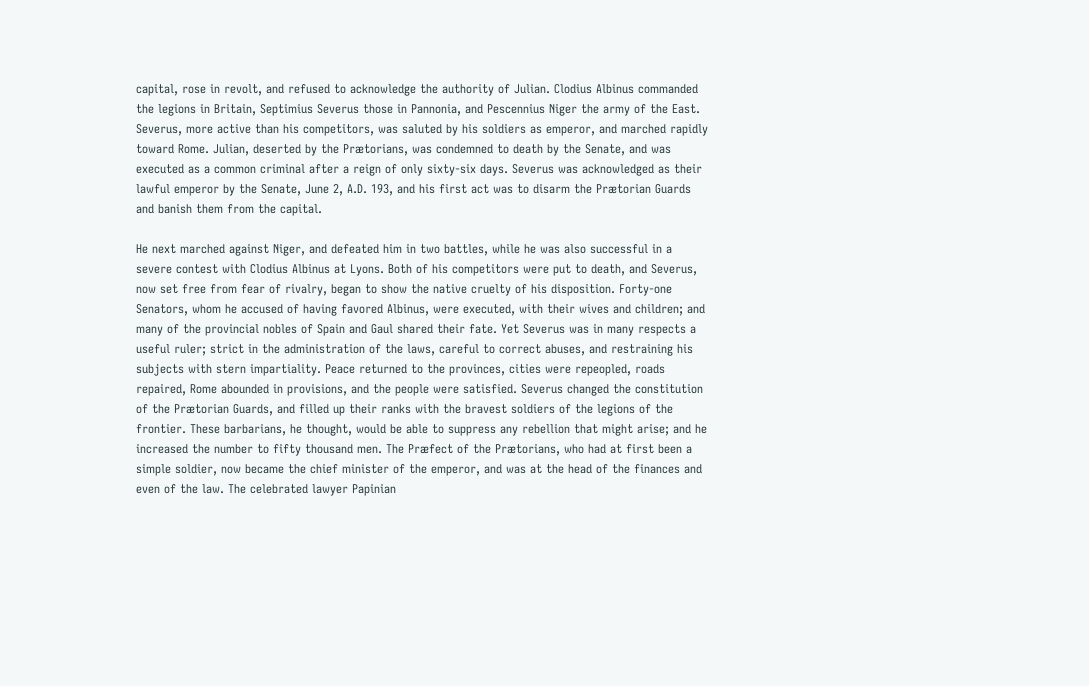capital, rose in revolt, and refused to acknowledge the authority of Julian. Clodius Albinus commanded the legions in Britain, Septimius Severus those in Pannonia, and Pescennius Niger the army of the East. Severus, more active than his competitors, was saluted by his soldiers as emperor, and marched rapidly toward Rome. Julian, deserted by the Prætorians, was condemned to death by the Senate, and was executed as a common criminal after a reign of only sixty-six days. Severus was acknowledged as their lawful emperor by the Senate, June 2, A.D. 193, and his first act was to disarm the Prætorian Guards and banish them from the capital.

He next marched against Niger, and defeated him in two battles, while he was also successful in a severe contest with Clodius Albinus at Lyons. Both of his competitors were put to death, and Severus, now set free from fear of rivalry, began to show the native cruelty of his disposition. Forty-one Senators, whom he accused of having favored Albinus, were executed, with their wives and children; and many of the provincial nobles of Spain and Gaul shared their fate. Yet Severus was in many respects a useful ruler; strict in the administration of the laws, careful to correct abuses, and restraining his subjects with stern impartiality. Peace returned to the provinces, cities were repeopled, roads repaired, Rome abounded in provisions, and the people were satisfied. Severus changed the constitution of the Prætorian Guards, and filled up their ranks with the bravest soldiers of the legions of the frontier. These barbarians, he thought, would be able to suppress any rebellion that might arise; and he increased the number to fifty thousand men. The Præfect of the Prætorians, who had at first been a simple soldier, now became the chief minister of the emperor, and was at the head of the finances and even of the law. The celebrated lawyer Papinian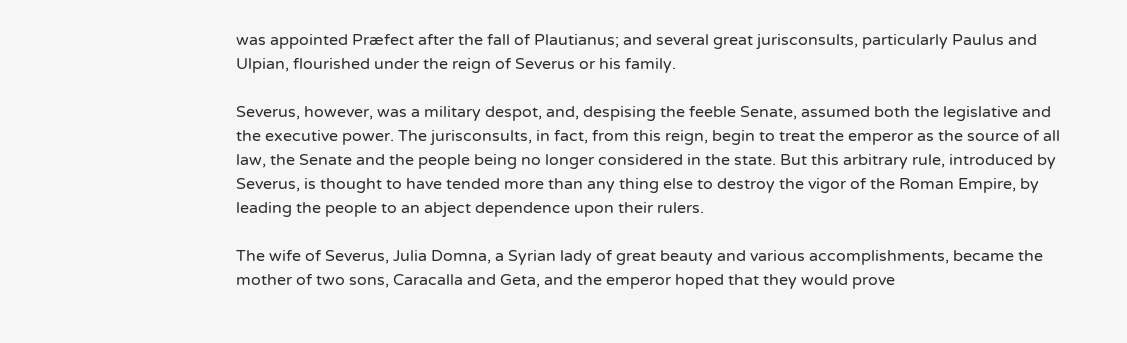was appointed Præfect after the fall of Plautianus; and several great jurisconsults, particularly Paulus and Ulpian, flourished under the reign of Severus or his family.

Severus, however, was a military despot, and, despising the feeble Senate, assumed both the legislative and the executive power. The jurisconsults, in fact, from this reign, begin to treat the emperor as the source of all law, the Senate and the people being no longer considered in the state. But this arbitrary rule, introduced by Severus, is thought to have tended more than any thing else to destroy the vigor of the Roman Empire, by leading the people to an abject dependence upon their rulers.

The wife of Severus, Julia Domna, a Syrian lady of great beauty and various accomplishments, became the mother of two sons, Caracalla and Geta, and the emperor hoped that they would prove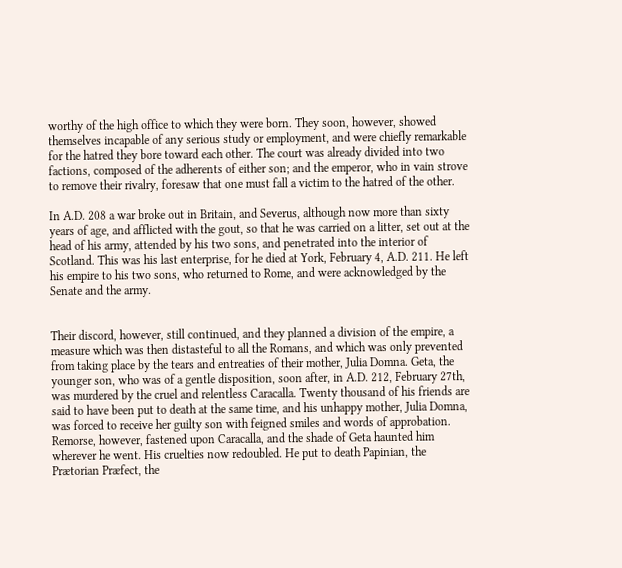worthy of the high office to which they were born. They soon, however, showed themselves incapable of any serious study or employment, and were chiefly remarkable for the hatred they bore toward each other. The court was already divided into two factions, composed of the adherents of either son; and the emperor, who in vain strove to remove their rivalry, foresaw that one must fall a victim to the hatred of the other.

In A.D. 208 a war broke out in Britain, and Severus, although now more than sixty years of age, and afflicted with the gout, so that he was carried on a litter, set out at the head of his army, attended by his two sons, and penetrated into the interior of Scotland. This was his last enterprise, for he died at York, February 4, A.D. 211. He left his empire to his two sons, who returned to Rome, and were acknowledged by the Senate and the army.


Their discord, however, still continued, and they planned a division of the empire, a measure which was then distasteful to all the Romans, and which was only prevented from taking place by the tears and entreaties of their mother, Julia Domna. Geta, the younger son, who was of a gentle disposition, soon after, in A.D. 212, February 27th, was murdered by the cruel and relentless Caracalla. Twenty thousand of his friends are said to have been put to death at the same time, and his unhappy mother, Julia Domna, was forced to receive her guilty son with feigned smiles and words of approbation. Remorse, however, fastened upon Caracalla, and the shade of Geta haunted him wherever he went. His cruelties now redoubled. He put to death Papinian, the Prætorian Præfect, the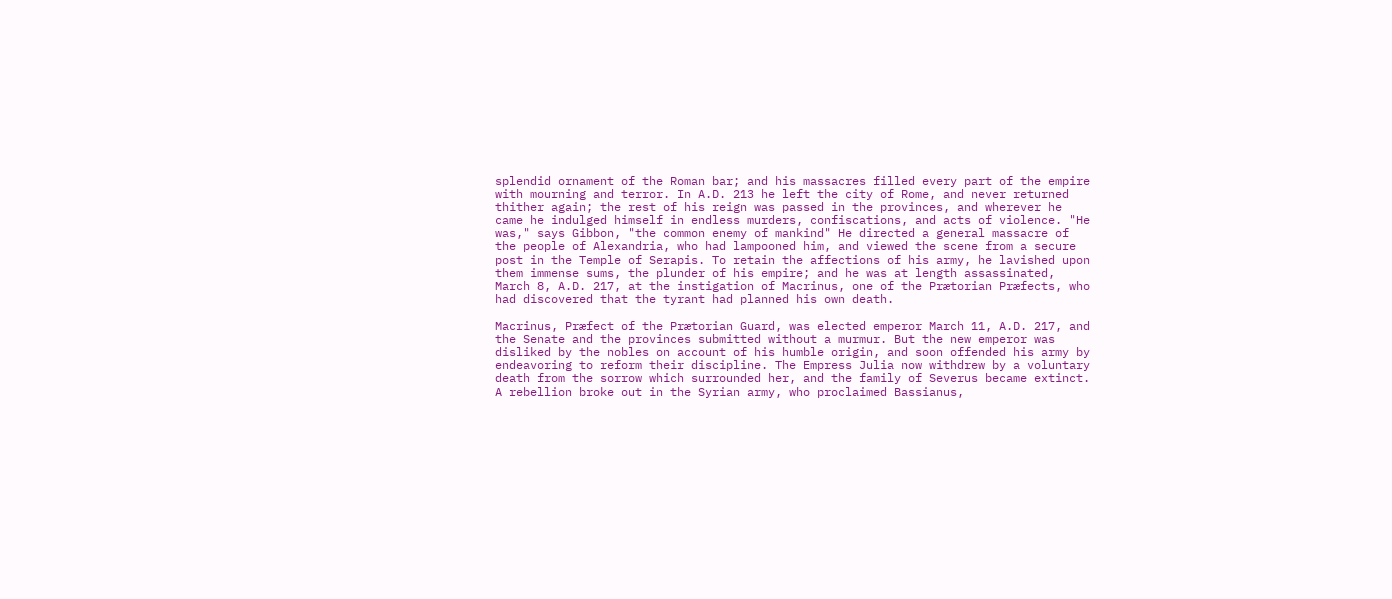splendid ornament of the Roman bar; and his massacres filled every part of the empire with mourning and terror. In A.D. 213 he left the city of Rome, and never returned thither again; the rest of his reign was passed in the provinces, and wherever he came he indulged himself in endless murders, confiscations, and acts of violence. "He was," says Gibbon, "the common enemy of mankind" He directed a general massacre of the people of Alexandria, who had lampooned him, and viewed the scene from a secure post in the Temple of Serapis. To retain the affections of his army, he lavished upon them immense sums, the plunder of his empire; and he was at length assassinated, March 8, A.D. 217, at the instigation of Macrinus, one of the Prætorian Præfects, who had discovered that the tyrant had planned his own death.

Macrinus, Præfect of the Prætorian Guard, was elected emperor March 11, A.D. 217, and the Senate and the provinces submitted without a murmur. But the new emperor was disliked by the nobles on account of his humble origin, and soon offended his army by endeavoring to reform their discipline. The Empress Julia now withdrew by a voluntary death from the sorrow which surrounded her, and the family of Severus became extinct. A rebellion broke out in the Syrian army, who proclaimed Bassianus,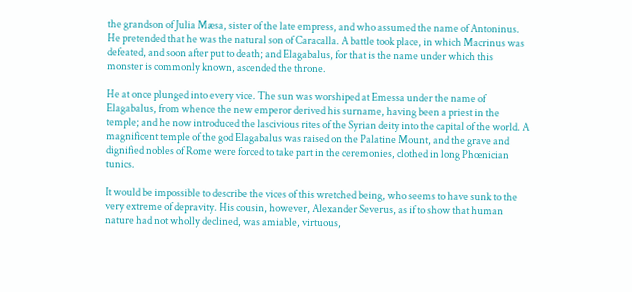the grandson of Julia Mæsa, sister of the late empress, and who assumed the name of Antoninus. He pretended that he was the natural son of Caracalla. A battle took place, in which Macrinus was defeated, and soon after put to death; and Elagabalus, for that is the name under which this monster is commonly known, ascended the throne.

He at once plunged into every vice. The sun was worshiped at Emessa under the name of Elagabalus, from whence the new emperor derived his surname, having been a priest in the temple; and he now introduced the lascivious rites of the Syrian deity into the capital of the world. A magnificent temple of the god Elagabalus was raised on the Palatine Mount, and the grave and dignified nobles of Rome were forced to take part in the ceremonies, clothed in long Phœnician tunics.

It would be impossible to describe the vices of this wretched being, who seems to have sunk to the very extreme of depravity. His cousin, however, Alexander Severus, as if to show that human nature had not wholly declined, was amiable, virtuous,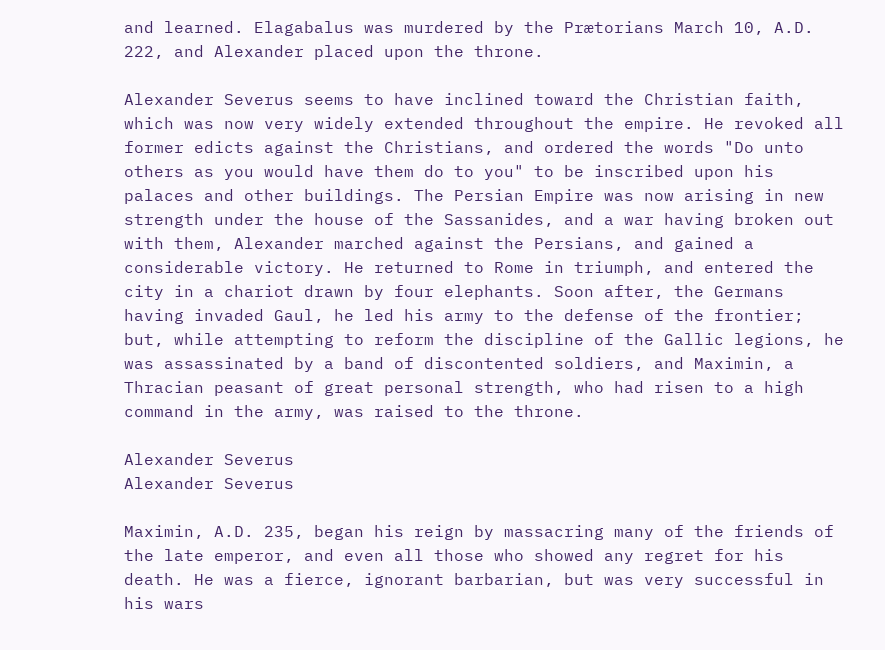and learned. Elagabalus was murdered by the Prætorians March 10, A.D. 222, and Alexander placed upon the throne.

Alexander Severus seems to have inclined toward the Christian faith, which was now very widely extended throughout the empire. He revoked all former edicts against the Christians, and ordered the words "Do unto others as you would have them do to you" to be inscribed upon his palaces and other buildings. The Persian Empire was now arising in new strength under the house of the Sassanides, and a war having broken out with them, Alexander marched against the Persians, and gained a considerable victory. He returned to Rome in triumph, and entered the city in a chariot drawn by four elephants. Soon after, the Germans having invaded Gaul, he led his army to the defense of the frontier; but, while attempting to reform the discipline of the Gallic legions, he was assassinated by a band of discontented soldiers, and Maximin, a Thracian peasant of great personal strength, who had risen to a high command in the army, was raised to the throne.

Alexander Severus
Alexander Severus

Maximin, A.D. 235, began his reign by massacring many of the friends of the late emperor, and even all those who showed any regret for his death. He was a fierce, ignorant barbarian, but was very successful in his wars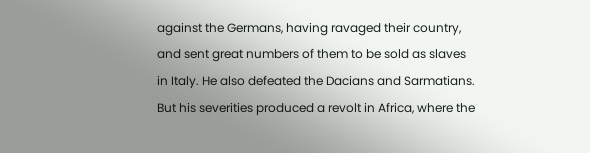against the Germans, having ravaged their country, and sent great numbers of them to be sold as slaves in Italy. He also defeated the Dacians and Sarmatians. But his severities produced a revolt in Africa, where the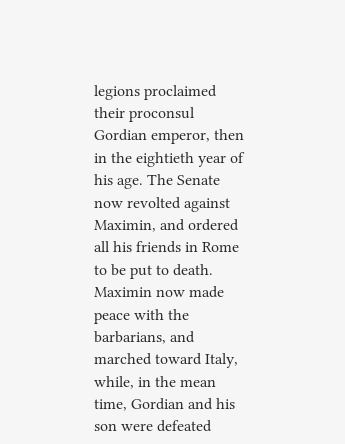legions proclaimed their proconsul Gordian emperor, then in the eightieth year of his age. The Senate now revolted against Maximin, and ordered all his friends in Rome to be put to death. Maximin now made peace with the barbarians, and marched toward Italy, while, in the mean time, Gordian and his son were defeated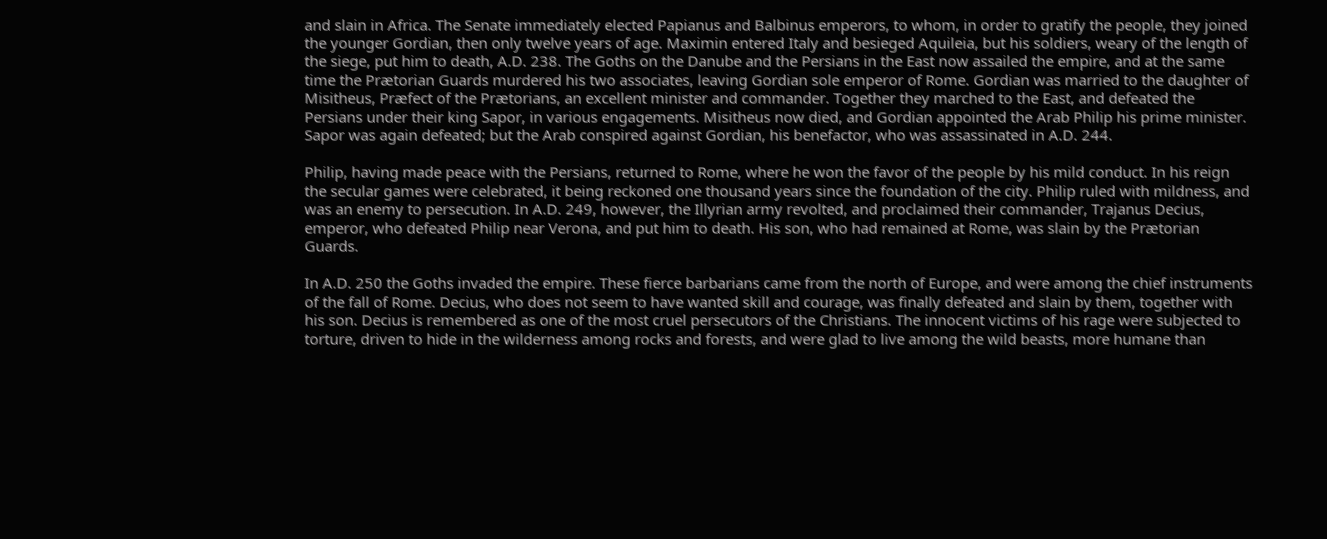and slain in Africa. The Senate immediately elected Papianus and Balbinus emperors, to whom, in order to gratify the people, they joined the younger Gordian, then only twelve years of age. Maximin entered Italy and besieged Aquileia, but his soldiers, weary of the length of the siege, put him to death, A.D. 238. The Goths on the Danube and the Persians in the East now assailed the empire, and at the same time the Prætorian Guards murdered his two associates, leaving Gordian sole emperor of Rome. Gordian was married to the daughter of Misitheus, Præfect of the Prætorians, an excellent minister and commander. Together they marched to the East, and defeated the Persians under their king Sapor, in various engagements. Misitheus now died, and Gordian appointed the Arab Philip his prime minister. Sapor was again defeated; but the Arab conspired against Gordian, his benefactor, who was assassinated in A.D. 244.

Philip, having made peace with the Persians, returned to Rome, where he won the favor of the people by his mild conduct. In his reign the secular games were celebrated, it being reckoned one thousand years since the foundation of the city. Philip ruled with mildness, and was an enemy to persecution. In A.D. 249, however, the Illyrian army revolted, and proclaimed their commander, Trajanus Decius, emperor, who defeated Philip near Verona, and put him to death. His son, who had remained at Rome, was slain by the Prætorian Guards.

In A.D. 250 the Goths invaded the empire. These fierce barbarians came from the north of Europe, and were among the chief instruments of the fall of Rome. Decius, who does not seem to have wanted skill and courage, was finally defeated and slain by them, together with his son. Decius is remembered as one of the most cruel persecutors of the Christians. The innocent victims of his rage were subjected to torture, driven to hide in the wilderness among rocks and forests, and were glad to live among the wild beasts, more humane than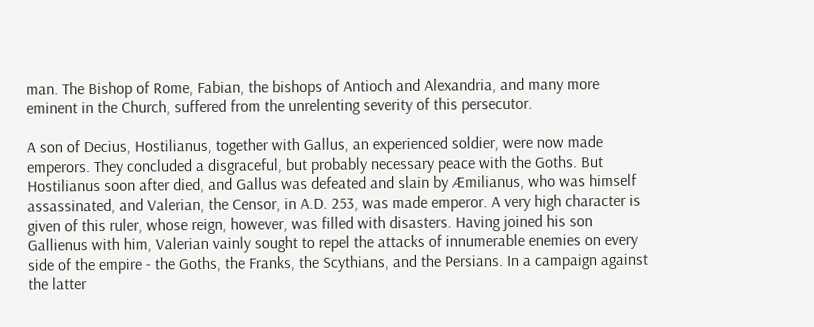man. The Bishop of Rome, Fabian, the bishops of Antioch and Alexandria, and many more eminent in the Church, suffered from the unrelenting severity of this persecutor.

A son of Decius, Hostilianus, together with Gallus, an experienced soldier, were now made emperors. They concluded a disgraceful, but probably necessary peace with the Goths. But Hostilianus soon after died, and Gallus was defeated and slain by Æmilianus, who was himself assassinated, and Valerian, the Censor, in A.D. 253, was made emperor. A very high character is given of this ruler, whose reign, however, was filled with disasters. Having joined his son Gallienus with him, Valerian vainly sought to repel the attacks of innumerable enemies on every side of the empire - the Goths, the Franks, the Scythians, and the Persians. In a campaign against the latter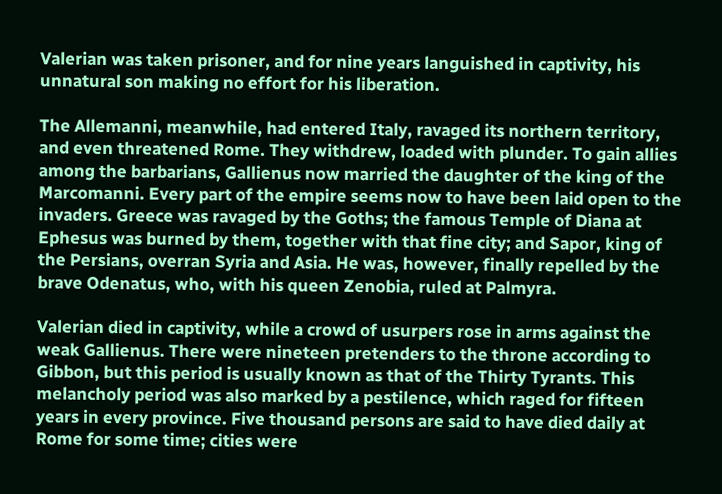Valerian was taken prisoner, and for nine years languished in captivity, his unnatural son making no effort for his liberation.

The Allemanni, meanwhile, had entered Italy, ravaged its northern territory, and even threatened Rome. They withdrew, loaded with plunder. To gain allies among the barbarians, Gallienus now married the daughter of the king of the Marcomanni. Every part of the empire seems now to have been laid open to the invaders. Greece was ravaged by the Goths; the famous Temple of Diana at Ephesus was burned by them, together with that fine city; and Sapor, king of the Persians, overran Syria and Asia. He was, however, finally repelled by the brave Odenatus, who, with his queen Zenobia, ruled at Palmyra.

Valerian died in captivity, while a crowd of usurpers rose in arms against the weak Gallienus. There were nineteen pretenders to the throne according to Gibbon, but this period is usually known as that of the Thirty Tyrants. This melancholy period was also marked by a pestilence, which raged for fifteen years in every province. Five thousand persons are said to have died daily at Rome for some time; cities were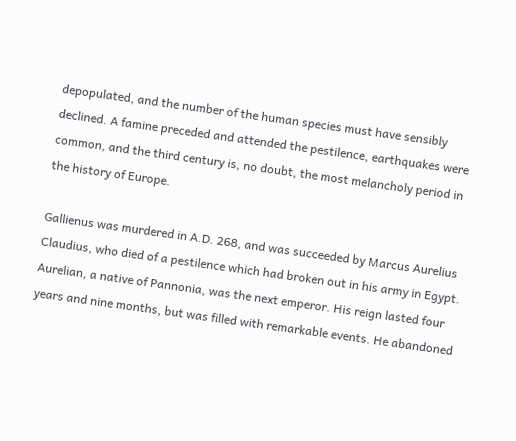depopulated, and the number of the human species must have sensibly declined. A famine preceded and attended the pestilence, earthquakes were common, and the third century is, no doubt, the most melancholy period in the history of Europe.

Gallienus was murdered in A.D. 268, and was succeeded by Marcus Aurelius Claudius, who died of a pestilence which had broken out in his army in Egypt. Aurelian, a native of Pannonia, was the next emperor. His reign lasted four years and nine months, but was filled with remarkable events. He abandoned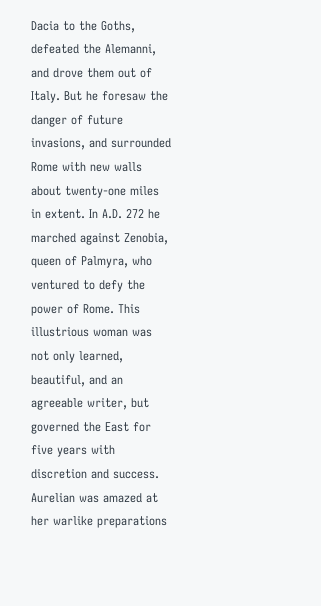Dacia to the Goths, defeated the Alemanni, and drove them out of Italy. But he foresaw the danger of future invasions, and surrounded Rome with new walls about twenty-one miles in extent. In A.D. 272 he marched against Zenobia, queen of Palmyra, who ventured to defy the power of Rome. This illustrious woman was not only learned, beautiful, and an agreeable writer, but governed the East for five years with discretion and success. Aurelian was amazed at her warlike preparations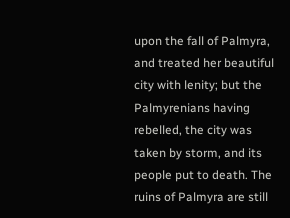upon the fall of Palmyra, and treated her beautiful city with lenity; but the Palmyrenians having rebelled, the city was taken by storm, and its people put to death. The ruins of Palmyra are still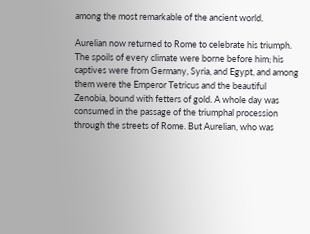among the most remarkable of the ancient world.

Aurelian now returned to Rome to celebrate his triumph. The spoils of every climate were borne before him; his captives were from Germany, Syria, and Egypt, and among them were the Emperor Tetricus and the beautiful Zenobia, bound with fetters of gold. A whole day was consumed in the passage of the triumphal procession through the streets of Rome. But Aurelian, who was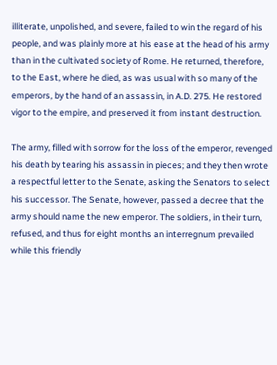illiterate, unpolished, and severe, failed to win the regard of his people, and was plainly more at his ease at the head of his army than in the cultivated society of Rome. He returned, therefore, to the East, where he died, as was usual with so many of the emperors, by the hand of an assassin, in A.D. 275. He restored vigor to the empire, and preserved it from instant destruction.

The army, filled with sorrow for the loss of the emperor, revenged his death by tearing his assassin in pieces; and they then wrote a respectful letter to the Senate, asking the Senators to select his successor. The Senate, however, passed a decree that the army should name the new emperor. The soldiers, in their turn, refused, and thus for eight months an interregnum prevailed while this friendly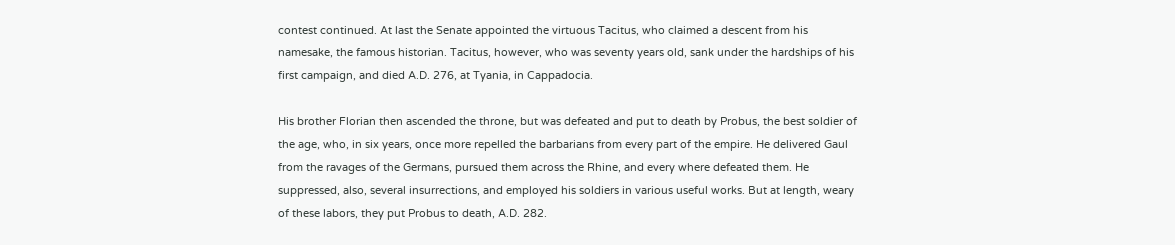contest continued. At last the Senate appointed the virtuous Tacitus, who claimed a descent from his namesake, the famous historian. Tacitus, however, who was seventy years old, sank under the hardships of his first campaign, and died A.D. 276, at Tyania, in Cappadocia.

His brother Florian then ascended the throne, but was defeated and put to death by Probus, the best soldier of the age, who, in six years, once more repelled the barbarians from every part of the empire. He delivered Gaul from the ravages of the Germans, pursued them across the Rhine, and every where defeated them. He suppressed, also, several insurrections, and employed his soldiers in various useful works. But at length, weary of these labors, they put Probus to death, A.D. 282.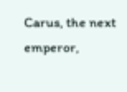Carus, the next emperor,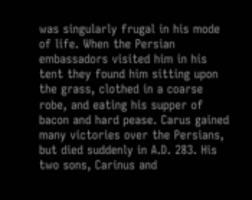was singularly frugal in his mode of life. When the Persian embassadors visited him in his tent they found him sitting upon the grass, clothed in a coarse robe, and eating his supper of bacon and hard pease. Carus gained many victories over the Persians, but died suddenly in A.D. 283. His two sons, Carinus and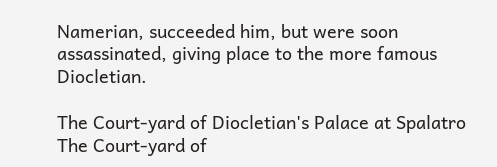Namerian, succeeded him, but were soon assassinated, giving place to the more famous Diocletian.

The Court-yard of Diocletian's Palace at Spalatro
The Court-yard of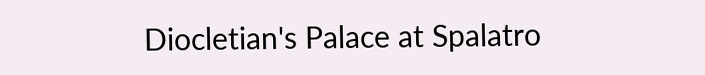Diocletian's Palace at Spalatro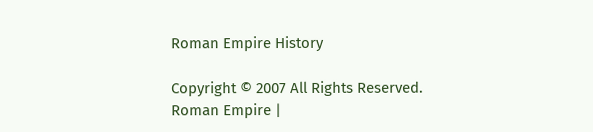Roman Empire History

Copyright © 2007 All Rights Reserved.
Roman Empire |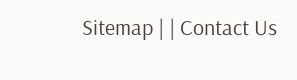Sitemap | | Contact Us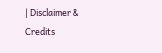| Disclaimer & Credits